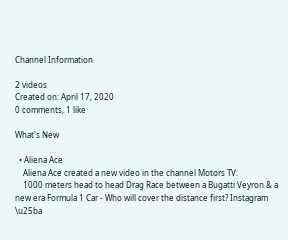Channel Information

2 videos
Created on: April 17, 2020
0 comments, 1 like

What's New

  • Aliena Ace
    Aliena Ace created a new video in the channel Motors TV:
    1000 meters head to head Drag Race between a Bugatti Veyron & a new era Formula 1 Car - Who will cover the distance first? Instagram \u25ba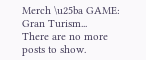Merch \u25ba GAME: Gran Turism...
There are no more posts to show.